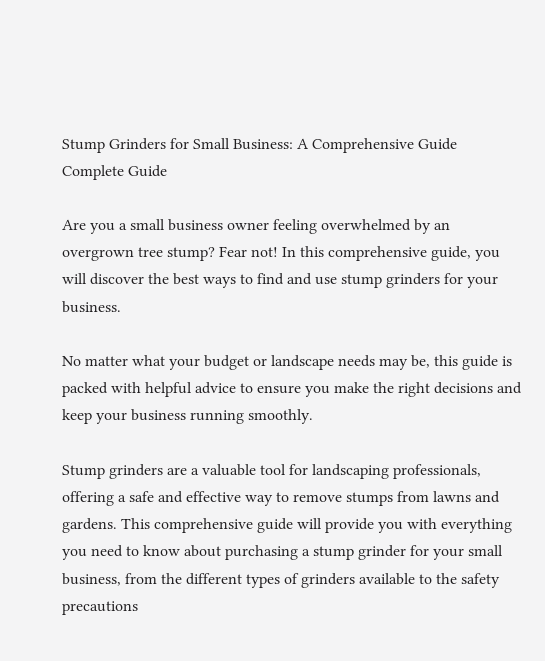Stump Grinders for Small Business: A Comprehensive Guide Complete Guide

Are you a small business owner feeling overwhelmed by an overgrown tree stump? Fear not! In this comprehensive guide, you will discover the best ways to find and use stump grinders for your business.

No matter what your budget or landscape needs may be, this guide is packed with helpful advice to ensure you make the right decisions and keep your business running smoothly.

Stump grinders are a valuable tool for landscaping professionals, offering a safe and effective way to remove stumps from lawns and gardens. This comprehensive guide will provide you with everything you need to know about purchasing a stump grinder for your small business, from the different types of grinders available to the safety precautions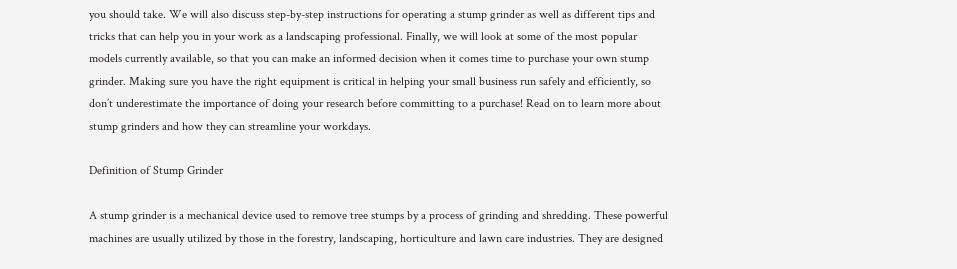you should take. We will also discuss step-by-step instructions for operating a stump grinder as well as different tips and tricks that can help you in your work as a landscaping professional. Finally, we will look at some of the most popular models currently available, so that you can make an informed decision when it comes time to purchase your own stump grinder. Making sure you have the right equipment is critical in helping your small business run safely and efficiently, so don’t underestimate the importance of doing your research before committing to a purchase! Read on to learn more about stump grinders and how they can streamline your workdays.

Definition of Stump Grinder

A stump grinder is a mechanical device used to remove tree stumps by a process of grinding and shredding. These powerful machines are usually utilized by those in the forestry, landscaping, horticulture and lawn care industries. They are designed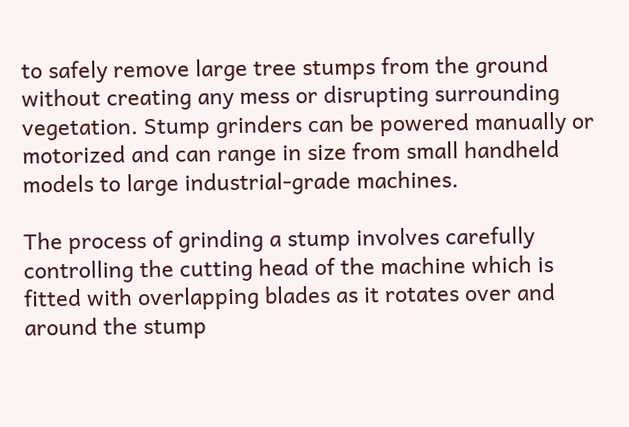to safely remove large tree stumps from the ground without creating any mess or disrupting surrounding vegetation. Stump grinders can be powered manually or motorized and can range in size from small handheld models to large industrial-grade machines.

The process of grinding a stump involves carefully controlling the cutting head of the machine which is fitted with overlapping blades as it rotates over and around the stump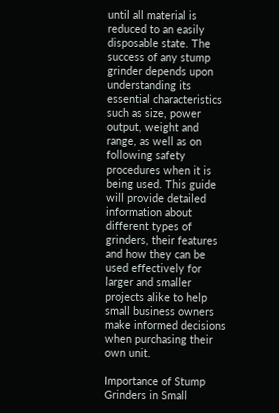until all material is reduced to an easily disposable state. The success of any stump grinder depends upon understanding its essential characteristics such as size, power output, weight and range, as well as on following safety procedures when it is being used. This guide will provide detailed information about different types of grinders, their features and how they can be used effectively for larger and smaller projects alike to help small business owners make informed decisions when purchasing their own unit.

Importance of Stump Grinders in Small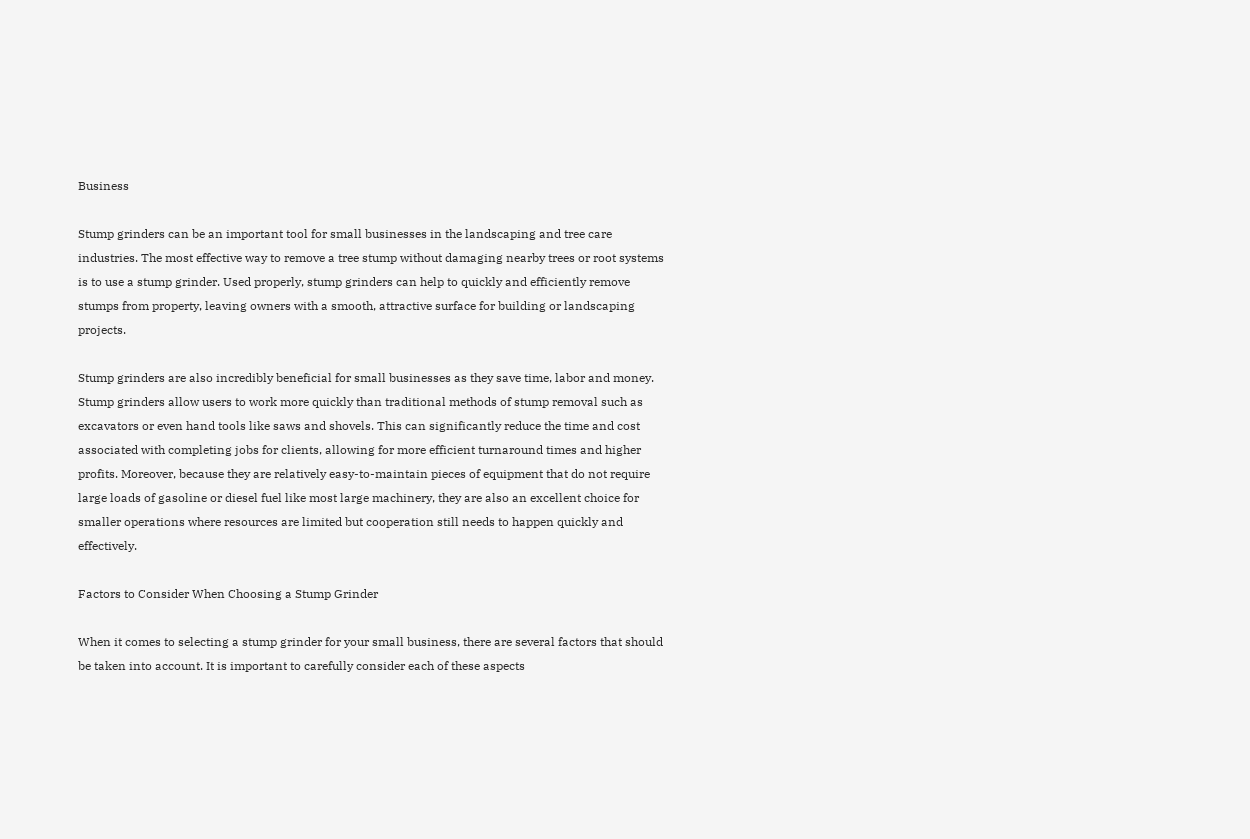Business

Stump grinders can be an important tool for small businesses in the landscaping and tree care industries. The most effective way to remove a tree stump without damaging nearby trees or root systems is to use a stump grinder. Used properly, stump grinders can help to quickly and efficiently remove stumps from property, leaving owners with a smooth, attractive surface for building or landscaping projects.

Stump grinders are also incredibly beneficial for small businesses as they save time, labor and money. Stump grinders allow users to work more quickly than traditional methods of stump removal such as excavators or even hand tools like saws and shovels. This can significantly reduce the time and cost associated with completing jobs for clients, allowing for more efficient turnaround times and higher profits. Moreover, because they are relatively easy-to-maintain pieces of equipment that do not require large loads of gasoline or diesel fuel like most large machinery, they are also an excellent choice for smaller operations where resources are limited but cooperation still needs to happen quickly and effectively.

Factors to Consider When Choosing a Stump Grinder

When it comes to selecting a stump grinder for your small business, there are several factors that should be taken into account. It is important to carefully consider each of these aspects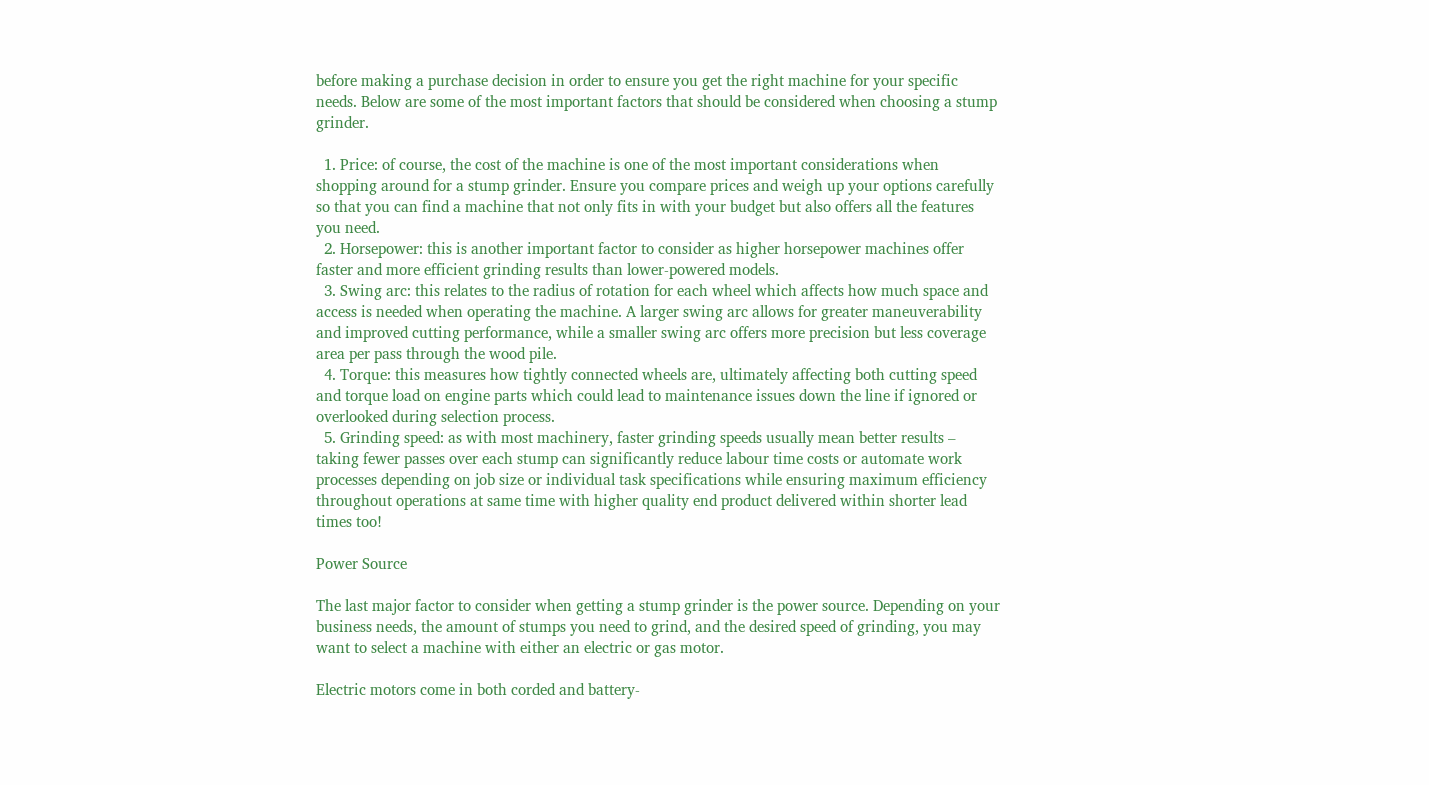before making a purchase decision in order to ensure you get the right machine for your specific needs. Below are some of the most important factors that should be considered when choosing a stump grinder.

  1. Price: of course, the cost of the machine is one of the most important considerations when shopping around for a stump grinder. Ensure you compare prices and weigh up your options carefully so that you can find a machine that not only fits in with your budget but also offers all the features you need.
  2. Horsepower: this is another important factor to consider as higher horsepower machines offer faster and more efficient grinding results than lower-powered models.
  3. Swing arc: this relates to the radius of rotation for each wheel which affects how much space and access is needed when operating the machine. A larger swing arc allows for greater maneuverability and improved cutting performance, while a smaller swing arc offers more precision but less coverage area per pass through the wood pile.
  4. Torque: this measures how tightly connected wheels are, ultimately affecting both cutting speed and torque load on engine parts which could lead to maintenance issues down the line if ignored or overlooked during selection process.
  5. Grinding speed: as with most machinery, faster grinding speeds usually mean better results – taking fewer passes over each stump can significantly reduce labour time costs or automate work processes depending on job size or individual task specifications while ensuring maximum efficiency throughout operations at same time with higher quality end product delivered within shorter lead times too!

Power Source

The last major factor to consider when getting a stump grinder is the power source. Depending on your business needs, the amount of stumps you need to grind, and the desired speed of grinding, you may want to select a machine with either an electric or gas motor.

Electric motors come in both corded and battery-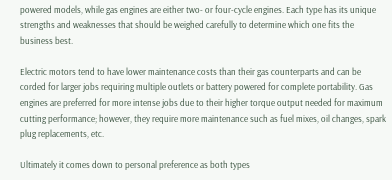powered models, while gas engines are either two- or four-cycle engines. Each type has its unique strengths and weaknesses that should be weighed carefully to determine which one fits the business best.

Electric motors tend to have lower maintenance costs than their gas counterparts and can be corded for larger jobs requiring multiple outlets or battery powered for complete portability. Gas engines are preferred for more intense jobs due to their higher torque output needed for maximum cutting performance; however, they require more maintenance such as fuel mixes, oil changes, spark plug replacements, etc.

Ultimately it comes down to personal preference as both types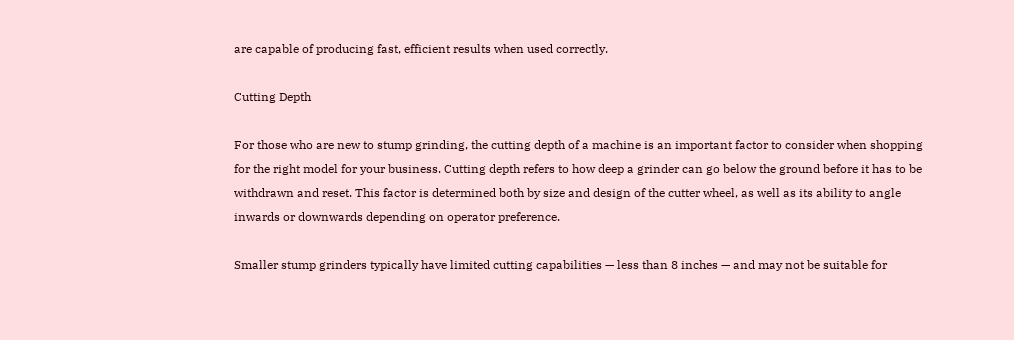are capable of producing fast, efficient results when used correctly.

Cutting Depth

For those who are new to stump grinding, the cutting depth of a machine is an important factor to consider when shopping for the right model for your business. Cutting depth refers to how deep a grinder can go below the ground before it has to be withdrawn and reset. This factor is determined both by size and design of the cutter wheel, as well as its ability to angle inwards or downwards depending on operator preference.

Smaller stump grinders typically have limited cutting capabilities — less than 8 inches — and may not be suitable for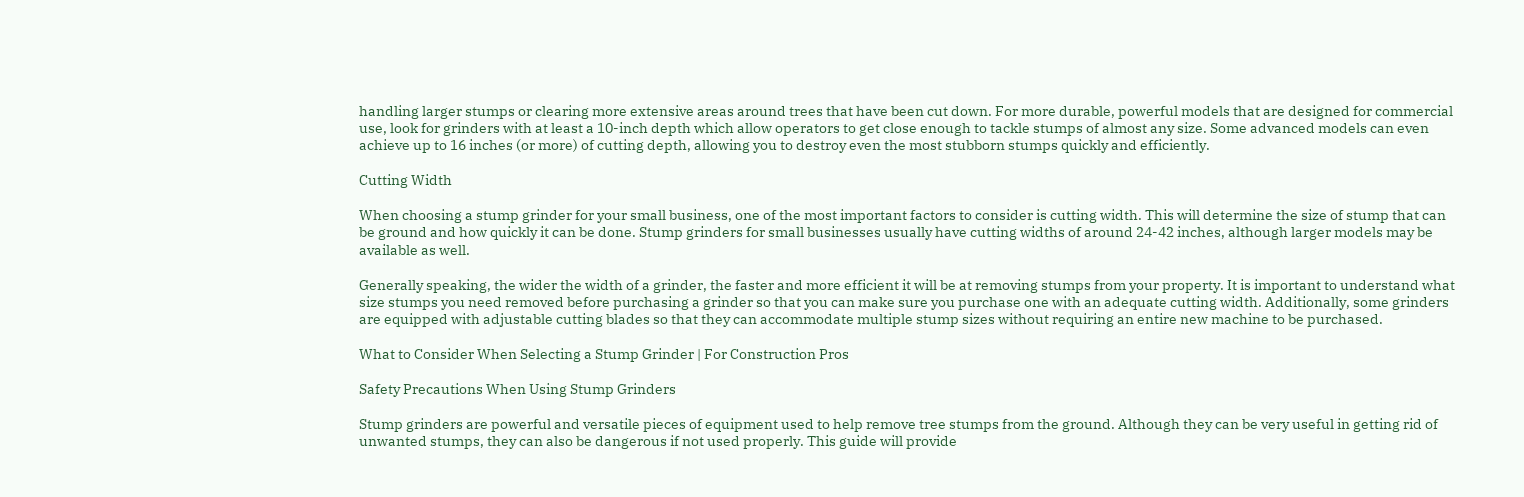handling larger stumps or clearing more extensive areas around trees that have been cut down. For more durable, powerful models that are designed for commercial use, look for grinders with at least a 10-inch depth which allow operators to get close enough to tackle stumps of almost any size. Some advanced models can even achieve up to 16 inches (or more) of cutting depth, allowing you to destroy even the most stubborn stumps quickly and efficiently.

Cutting Width

When choosing a stump grinder for your small business, one of the most important factors to consider is cutting width. This will determine the size of stump that can be ground and how quickly it can be done. Stump grinders for small businesses usually have cutting widths of around 24-42 inches, although larger models may be available as well.

Generally speaking, the wider the width of a grinder, the faster and more efficient it will be at removing stumps from your property. It is important to understand what size stumps you need removed before purchasing a grinder so that you can make sure you purchase one with an adequate cutting width. Additionally, some grinders are equipped with adjustable cutting blades so that they can accommodate multiple stump sizes without requiring an entire new machine to be purchased.

What to Consider When Selecting a Stump Grinder | For Construction Pros

Safety Precautions When Using Stump Grinders

Stump grinders are powerful and versatile pieces of equipment used to help remove tree stumps from the ground. Although they can be very useful in getting rid of unwanted stumps, they can also be dangerous if not used properly. This guide will provide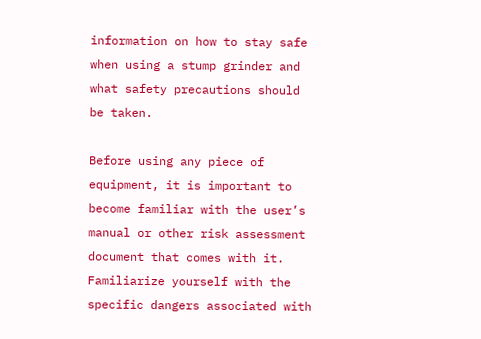information on how to stay safe when using a stump grinder and what safety precautions should be taken.

Before using any piece of equipment, it is important to become familiar with the user’s manual or other risk assessment document that comes with it. Familiarize yourself with the specific dangers associated with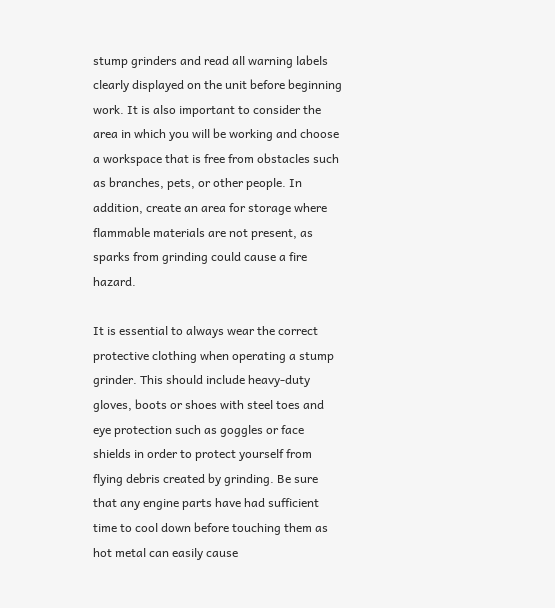stump grinders and read all warning labels clearly displayed on the unit before beginning work. It is also important to consider the area in which you will be working and choose a workspace that is free from obstacles such as branches, pets, or other people. In addition, create an area for storage where flammable materials are not present, as sparks from grinding could cause a fire hazard.

It is essential to always wear the correct protective clothing when operating a stump grinder. This should include heavy-duty gloves, boots or shoes with steel toes and eye protection such as goggles or face shields in order to protect yourself from flying debris created by grinding. Be sure that any engine parts have had sufficient time to cool down before touching them as hot metal can easily cause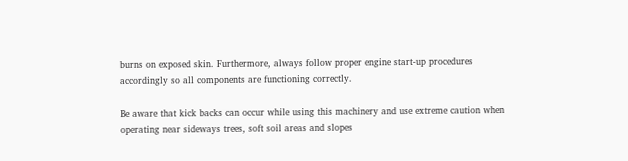burns on exposed skin. Furthermore, always follow proper engine start-up procedures accordingly so all components are functioning correctly.

Be aware that kick backs can occur while using this machinery and use extreme caution when operating near sideways trees, soft soil areas and slopes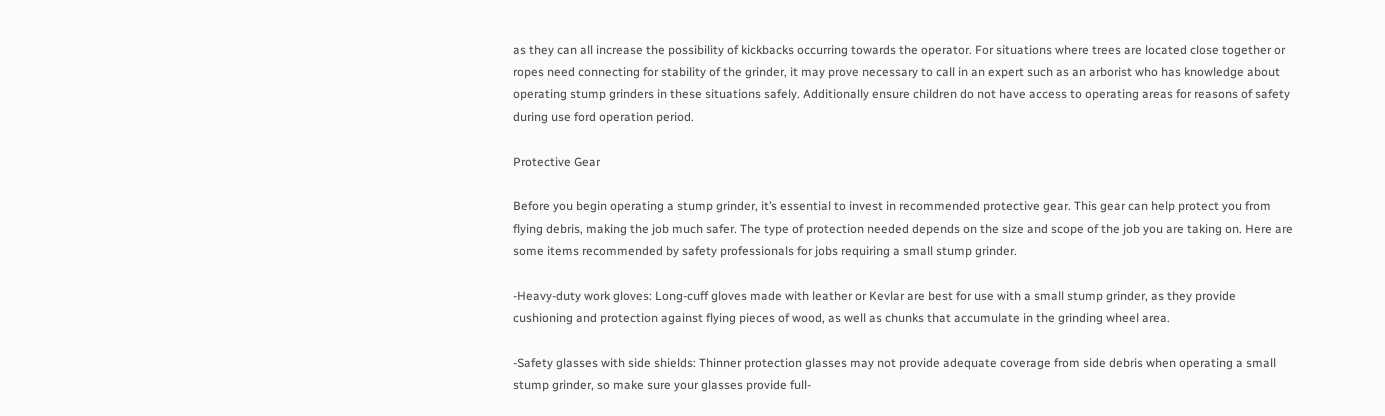as they can all increase the possibility of kickbacks occurring towards the operator. For situations where trees are located close together or ropes need connecting for stability of the grinder, it may prove necessary to call in an expert such as an arborist who has knowledge about operating stump grinders in these situations safely. Additionally ensure children do not have access to operating areas for reasons of safety during use ford operation period.

Protective Gear

Before you begin operating a stump grinder, it’s essential to invest in recommended protective gear. This gear can help protect you from flying debris, making the job much safer. The type of protection needed depends on the size and scope of the job you are taking on. Here are some items recommended by safety professionals for jobs requiring a small stump grinder.

-Heavy-duty work gloves: Long-cuff gloves made with leather or Kevlar are best for use with a small stump grinder, as they provide cushioning and protection against flying pieces of wood, as well as chunks that accumulate in the grinding wheel area.

-Safety glasses with side shields: Thinner protection glasses may not provide adequate coverage from side debris when operating a small stump grinder, so make sure your glasses provide full-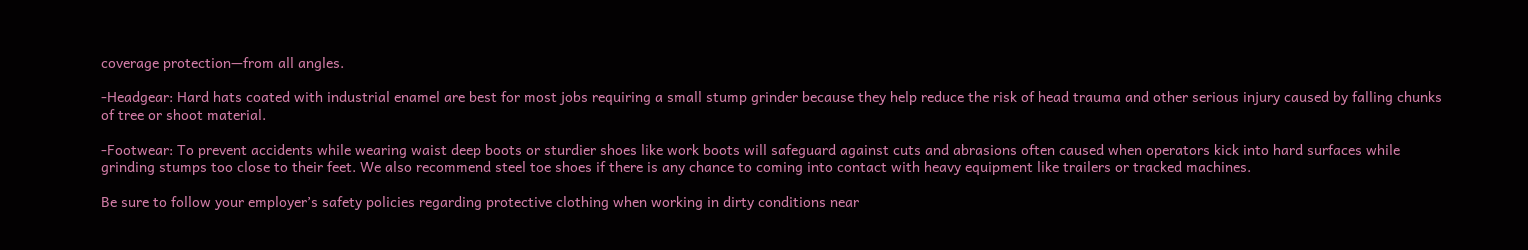coverage protection—from all angles.

-Headgear: Hard hats coated with industrial enamel are best for most jobs requiring a small stump grinder because they help reduce the risk of head trauma and other serious injury caused by falling chunks of tree or shoot material.

-Footwear: To prevent accidents while wearing waist deep boots or sturdier shoes like work boots will safeguard against cuts and abrasions often caused when operators kick into hard surfaces while grinding stumps too close to their feet. We also recommend steel toe shoes if there is any chance to coming into contact with heavy equipment like trailers or tracked machines.

Be sure to follow your employer’s safety policies regarding protective clothing when working in dirty conditions near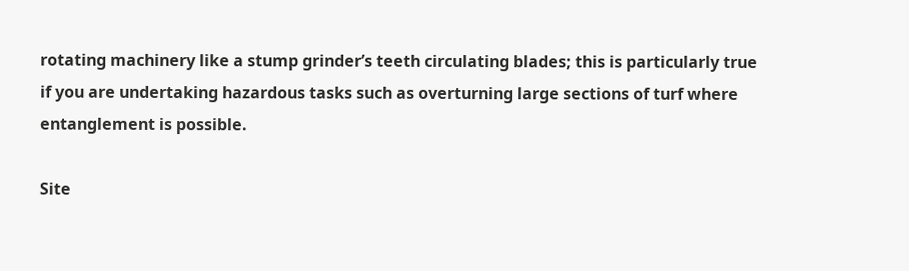rotating machinery like a stump grinder’s teeth circulating blades; this is particularly true if you are undertaking hazardous tasks such as overturning large sections of turf where entanglement is possible.

Site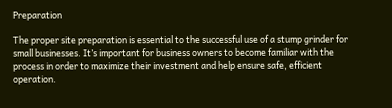Preparation

The proper site preparation is essential to the successful use of a stump grinder for small businesses. It’s important for business owners to become familiar with the process in order to maximize their investment and help ensure safe, efficient operation.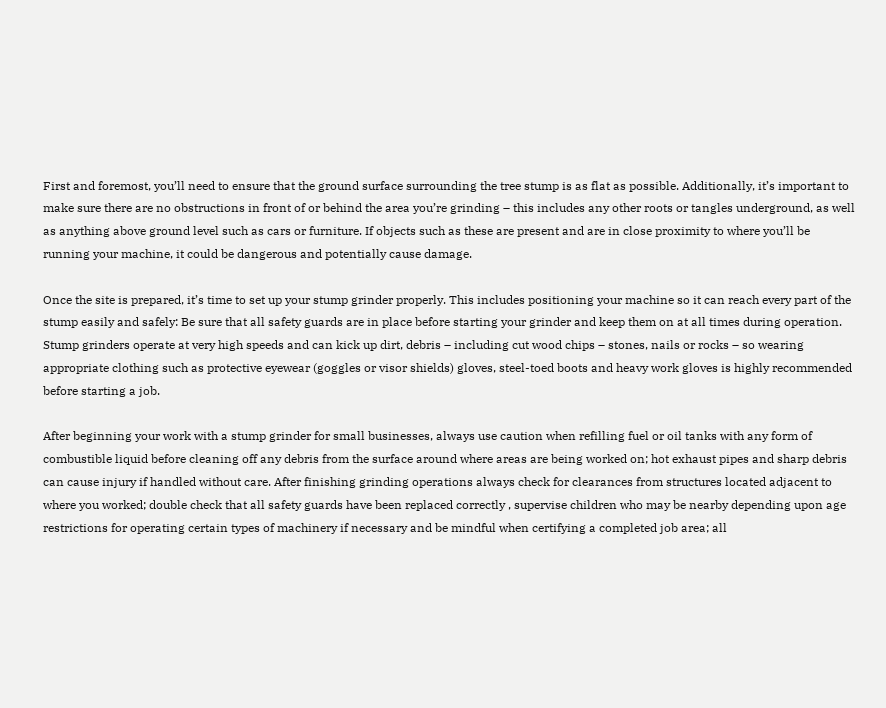First and foremost, you’ll need to ensure that the ground surface surrounding the tree stump is as flat as possible. Additionally, it’s important to make sure there are no obstructions in front of or behind the area you’re grinding – this includes any other roots or tangles underground, as well as anything above ground level such as cars or furniture. If objects such as these are present and are in close proximity to where you’ll be running your machine, it could be dangerous and potentially cause damage.

Once the site is prepared, it’s time to set up your stump grinder properly. This includes positioning your machine so it can reach every part of the stump easily and safely: Be sure that all safety guards are in place before starting your grinder and keep them on at all times during operation. Stump grinders operate at very high speeds and can kick up dirt, debris – including cut wood chips – stones, nails or rocks – so wearing appropriate clothing such as protective eyewear (goggles or visor shields) gloves, steel-toed boots and heavy work gloves is highly recommended before starting a job.

After beginning your work with a stump grinder for small businesses, always use caution when refilling fuel or oil tanks with any form of combustible liquid before cleaning off any debris from the surface around where areas are being worked on; hot exhaust pipes and sharp debris can cause injury if handled without care. After finishing grinding operations always check for clearances from structures located adjacent to where you worked; double check that all safety guards have been replaced correctly , supervise children who may be nearby depending upon age restrictions for operating certain types of machinery if necessary and be mindful when certifying a completed job area; all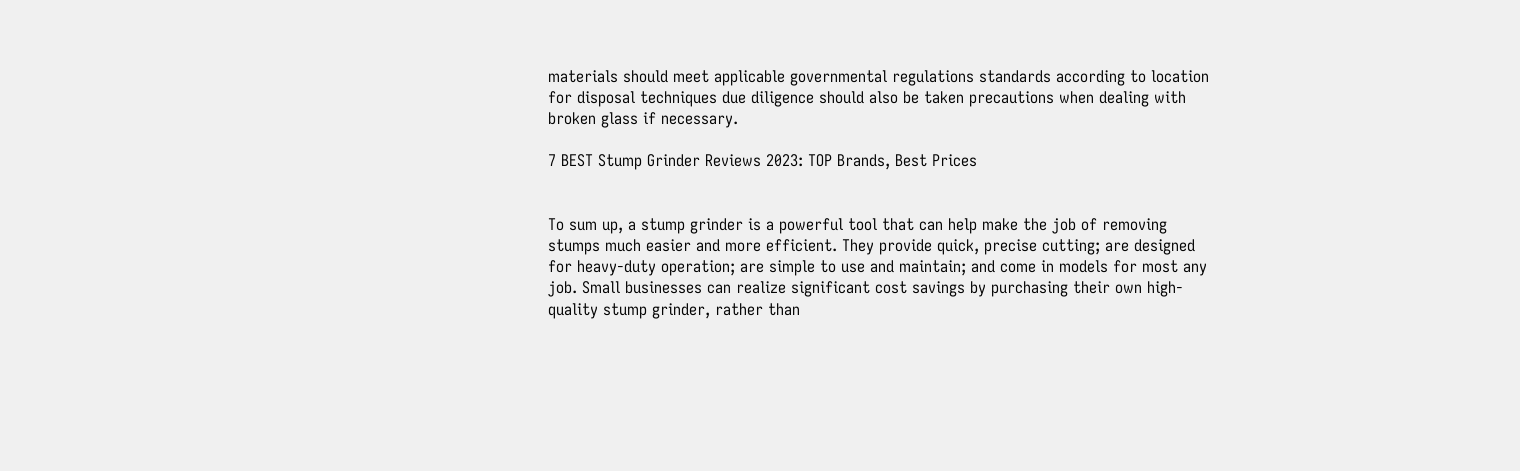materials should meet applicable governmental regulations standards according to location for disposal techniques due diligence should also be taken precautions when dealing with broken glass if necessary.

7 BEST Stump Grinder Reviews 2023: TOP Brands, Best Prices


To sum up, a stump grinder is a powerful tool that can help make the job of removing stumps much easier and more efficient. They provide quick, precise cutting; are designed for heavy-duty operation; are simple to use and maintain; and come in models for most any job. Small businesses can realize significant cost savings by purchasing their own high-quality stump grinder, rather than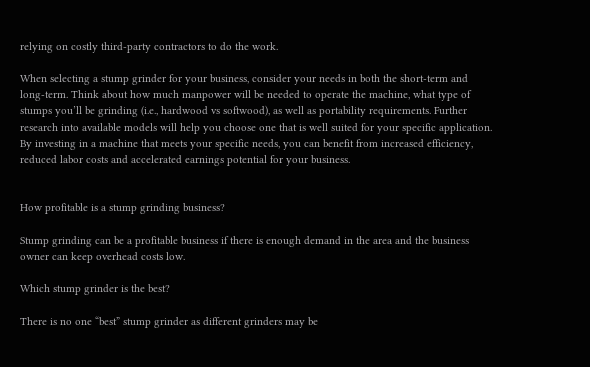relying on costly third-party contractors to do the work.

When selecting a stump grinder for your business, consider your needs in both the short-term and long-term. Think about how much manpower will be needed to operate the machine, what type of stumps you’ll be grinding (i.e., hardwood vs softwood), as well as portability requirements. Further research into available models will help you choose one that is well suited for your specific application. By investing in a machine that meets your specific needs, you can benefit from increased efficiency, reduced labor costs and accelerated earnings potential for your business.


How profitable is a stump grinding business?

Stump grinding can be a profitable business if there is enough demand in the area and the business owner can keep overhead costs low.

Which stump grinder is the best?

There is no one “best” stump grinder as different grinders may be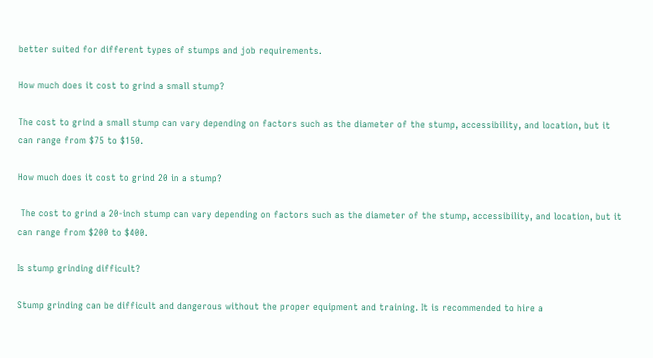better suited for different types of stumps and job requirements.

How much does it cost to grind a small stump?

The cost to grind a small stump can vary depending on factors such as the diameter of the stump, accessibility, and location, but it can range from $75 to $150.

How much does it cost to grind 20 in a stump?

 The cost to grind a 20-inch stump can vary depending on factors such as the diameter of the stump, accessibility, and location, but it can range from $200 to $400.

Is stump grinding difficult?

Stump grinding can be difficult and dangerous without the proper equipment and training. It is recommended to hire a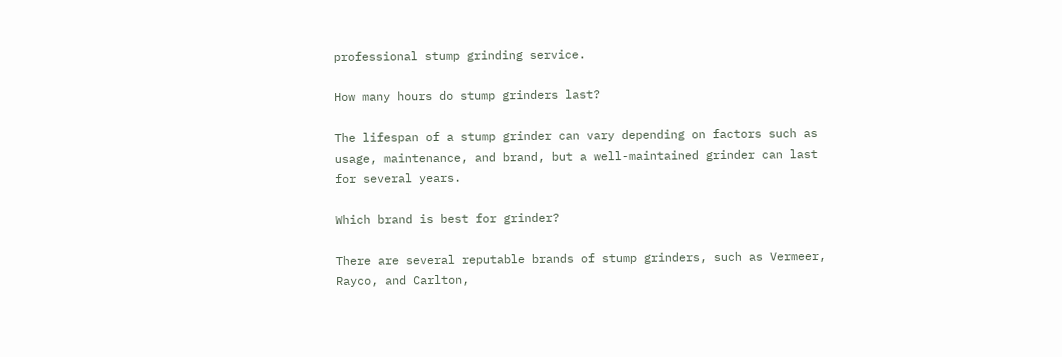professional stump grinding service.

How many hours do stump grinders last?

The lifespan of a stump grinder can vary depending on factors such as usage, maintenance, and brand, but a well-maintained grinder can last for several years.

Which brand is best for grinder?

There are several reputable brands of stump grinders, such as Vermeer, Rayco, and Carlton,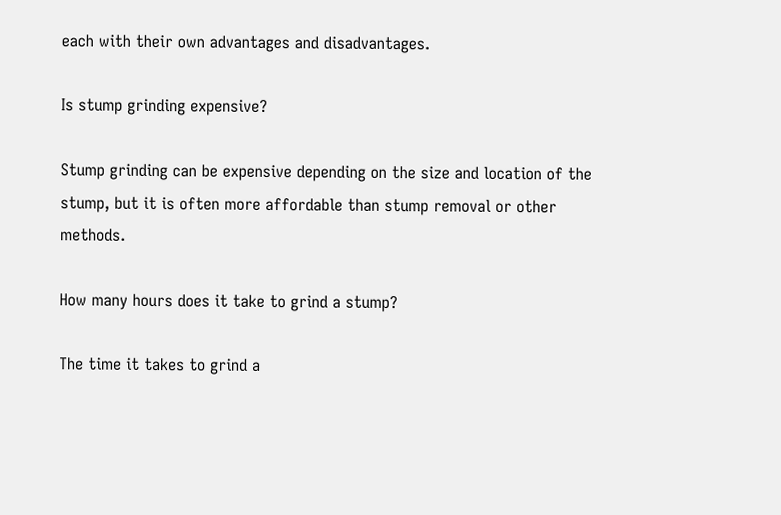each with their own advantages and disadvantages.

Is stump grinding expensive?

Stump grinding can be expensive depending on the size and location of the stump, but it is often more affordable than stump removal or other methods.

How many hours does it take to grind a stump?

The time it takes to grind a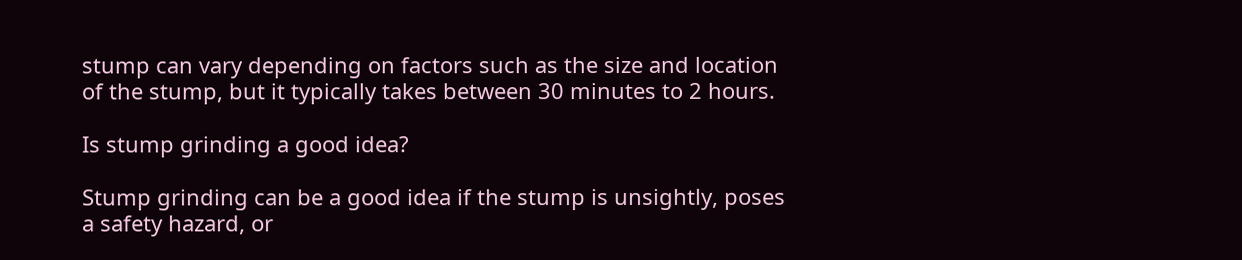stump can vary depending on factors such as the size and location of the stump, but it typically takes between 30 minutes to 2 hours.

Is stump grinding a good idea?

Stump grinding can be a good idea if the stump is unsightly, poses a safety hazard, or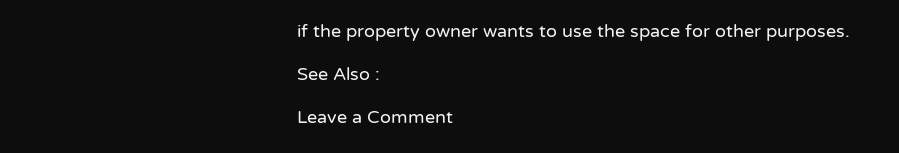if the property owner wants to use the space for other purposes.

See Also :

Leave a Comment